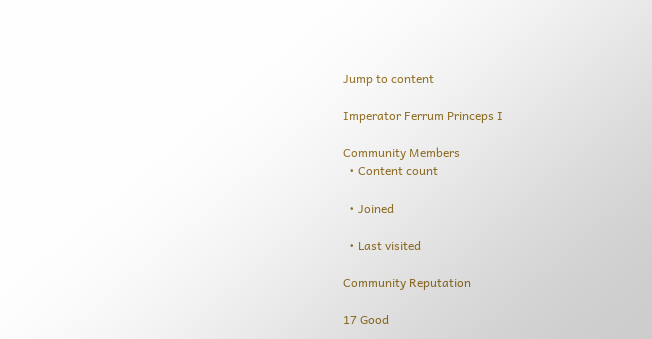Jump to content

Imperator Ferrum Princeps I

Community Members
  • Content count

  • Joined

  • Last visited

Community Reputation

17 Good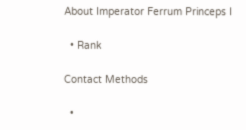About Imperator Ferrum Princeps I

  • Rank

Contact Methods

  •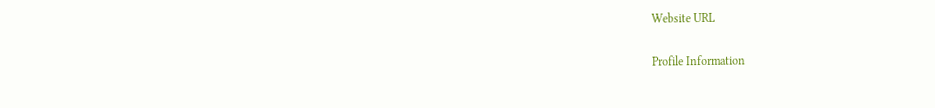Website URL

Profile Information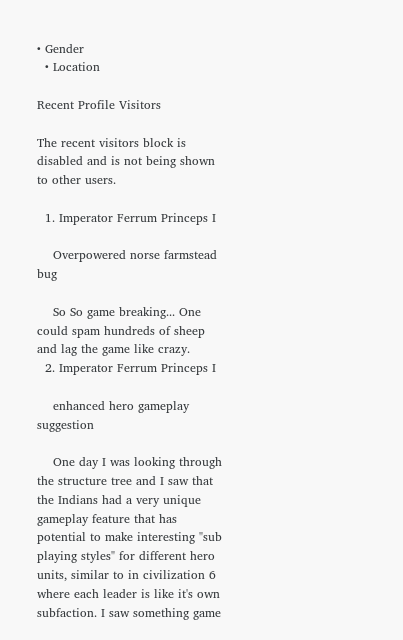• Gender
  • Location

Recent Profile Visitors

The recent visitors block is disabled and is not being shown to other users.

  1. Imperator Ferrum Princeps I

    Overpowered norse farmstead bug

    So So game breaking... One could spam hundreds of sheep and lag the game like crazy.
  2. Imperator Ferrum Princeps I

    enhanced hero gameplay suggestion

    One day I was looking through the structure tree and I saw that the Indians had a very unique gameplay feature that has potential to make interesting "sub playing styles" for different hero units, similar to in civilization 6 where each leader is like it's own subfaction. I saw something game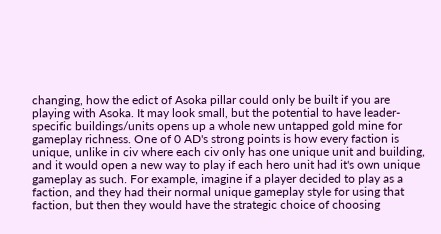changing, how the edict of Asoka pillar could only be built if you are playing with Asoka. It may look small, but the potential to have leader-specific buildings/units opens up a whole new untapped gold mine for gameplay richness. One of 0 AD's strong points is how every faction is unique, unlike in civ where each civ only has one unique unit and building, and it would open a new way to play if each hero unit had it's own unique gameplay as such. For example, imagine if a player decided to play as a faction, and they had their normal unique gameplay style for using that faction, but then they would have the strategic choice of choosing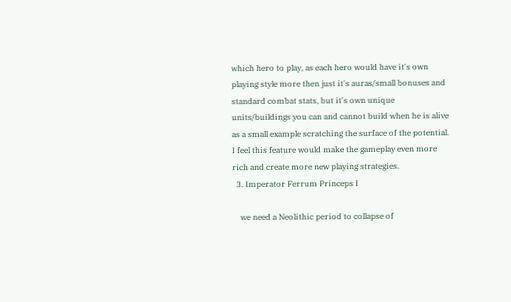which hero to play, as each hero would have it's own playing style more then just it's auras/small bonuses and standard combat stats, but it's own unique units/buildings you can and cannot build when he is alive as a small example scratching the surface of the potential. I feel this feature would make the gameplay even more rich and create more new playing strategies.
  3. Imperator Ferrum Princeps I

    we need a Neolithic period to collapse of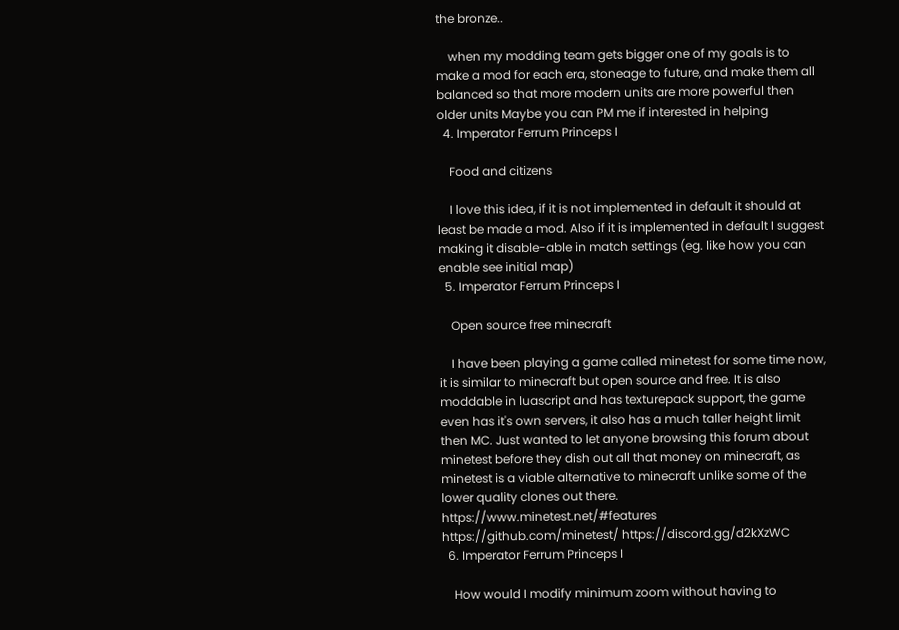the bronze..

    when my modding team gets bigger one of my goals is to make a mod for each era, stoneage to future, and make them all balanced so that more modern units are more powerful then older units Maybe you can PM me if interested in helping
  4. Imperator Ferrum Princeps I

    Food and citizens

    I love this idea, if it is not implemented in default it should at least be made a mod. Also if it is implemented in default I suggest making it disable-able in match settings (eg. like how you can enable see initial map)
  5. Imperator Ferrum Princeps I

    Open source free minecraft

    I have been playing a game called minetest for some time now, it is similar to minecraft but open source and free. It is also moddable in luascript and has texturepack support, the game even has it's own servers, it also has a much taller height limit then MC. Just wanted to let anyone browsing this forum about minetest before they dish out all that money on minecraft, as minetest is a viable alternative to minecraft unlike some of the lower quality clones out there. https://www.minetest.net/#features https://github.com/minetest/ https://discord.gg/d2kXzWC
  6. Imperator Ferrum Princeps I

    How would I modify minimum zoom without having to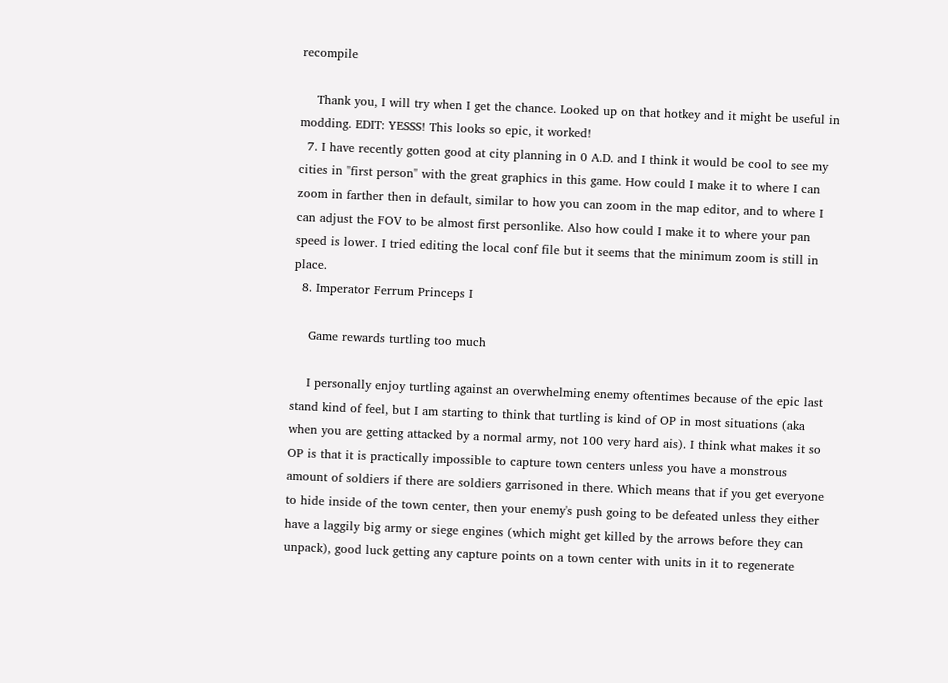recompile

    Thank you, I will try when I get the chance. Looked up on that hotkey and it might be useful in modding. EDIT: YESSS! This looks so epic, it worked!
  7. I have recently gotten good at city planning in 0 A.D. and I think it would be cool to see my cities in "first person" with the great graphics in this game. How could I make it to where I can zoom in farther then in default, similar to how you can zoom in the map editor, and to where I can adjust the FOV to be almost first personlike. Also how could I make it to where your pan speed is lower. I tried editing the local conf file but it seems that the minimum zoom is still in place.
  8. Imperator Ferrum Princeps I

    Game rewards turtling too much

    I personally enjoy turtling against an overwhelming enemy oftentimes because of the epic last stand kind of feel, but I am starting to think that turtling is kind of OP in most situations (aka when you are getting attacked by a normal army, not 100 very hard ais). I think what makes it so OP is that it is practically impossible to capture town centers unless you have a monstrous amount of soldiers if there are soldiers garrisoned in there. Which means that if you get everyone to hide inside of the town center, then your enemy's push going to be defeated unless they either have a laggily big army or siege engines (which might get killed by the arrows before they can unpack), good luck getting any capture points on a town center with units in it to regenerate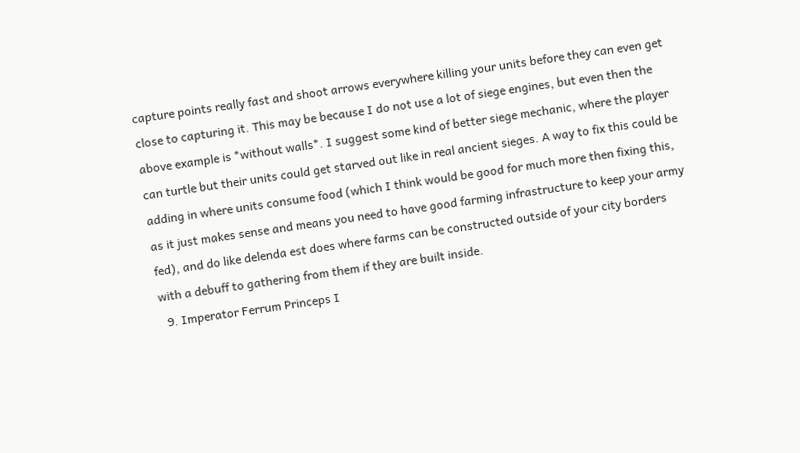capture points really fast and shoot arrows everywhere killing your units before they can even get close to capturing it. This may be because I do not use a lot of siege engines, but even then the above example is *without walls*. I suggest some kind of better siege mechanic, where the player can turtle but their units could get starved out like in real ancient sieges. A way to fix this could be adding in where units consume food (which I think would be good for much more then fixing this, as it just makes sense and means you need to have good farming infrastructure to keep your army fed), and do like delenda est does where farms can be constructed outside of your city borders with a debuff to gathering from them if they are built inside.
  9. Imperator Ferrum Princeps I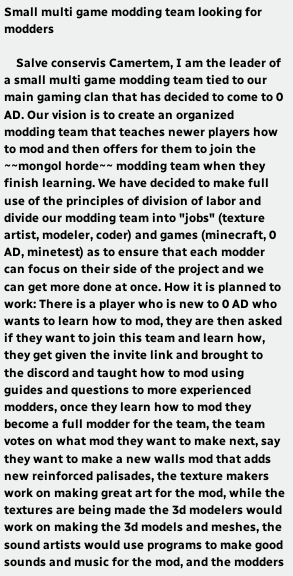Small multi game modding team looking for modders

    Salve conservis Camertem, I am the leader of a small multi game modding team tied to our main gaming clan that has decided to come to 0 AD. Our vision is to create an organized modding team that teaches newer players how to mod and then offers for them to join the ~~mongol horde~~ modding team when they finish learning. We have decided to make full use of the principles of division of labor and divide our modding team into "jobs" (texture artist, modeler, coder) and games (minecraft, 0 AD, minetest) as to ensure that each modder can focus on their side of the project and we can get more done at once. How it is planned to work: There is a player who is new to 0 AD who wants to learn how to mod, they are then asked if they want to join this team and learn how, they get given the invite link and brought to the discord and taught how to mod using guides and questions to more experienced modders, once they learn how to mod they become a full modder for the team, the team votes on what mod they want to make next, say they want to make a new walls mod that adds new reinforced palisades, the texture makers work on making great art for the mod, while the textures are being made the 3d modelers would work on making the 3d models and meshes, the sound artists would use programs to make good sounds and music for the mod, and the modders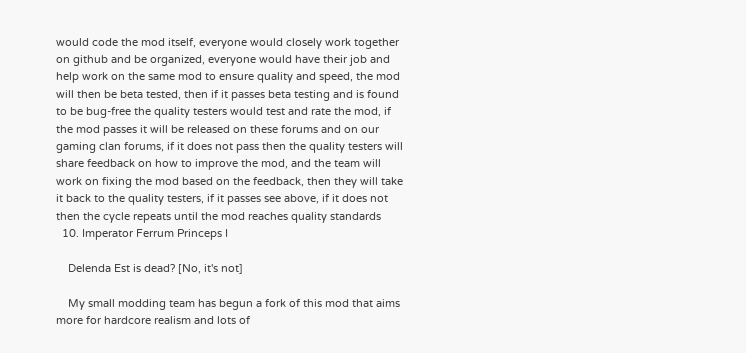would code the mod itself, everyone would closely work together on github and be organized, everyone would have their job and help work on the same mod to ensure quality and speed, the mod will then be beta tested, then if it passes beta testing and is found to be bug-free the quality testers would test and rate the mod, if the mod passes it will be released on these forums and on our gaming clan forums, if it does not pass then the quality testers will share feedback on how to improve the mod, and the team will work on fixing the mod based on the feedback, then they will take it back to the quality testers, if it passes see above, if it does not then the cycle repeats until the mod reaches quality standards
  10. Imperator Ferrum Princeps I

    Delenda Est is dead? [No, it's not]

    My small modding team has begun a fork of this mod that aims more for hardcore realism and lots of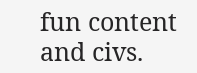fun content and civs.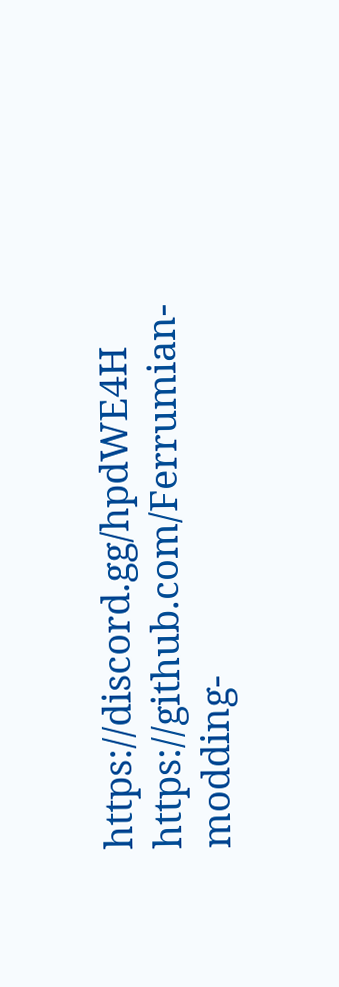https://discord.gg/hpdWE4H https://github.com/Ferrumian-modding-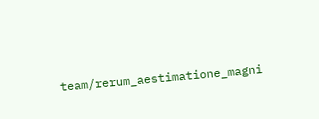team/rerum_aestimatione_magni